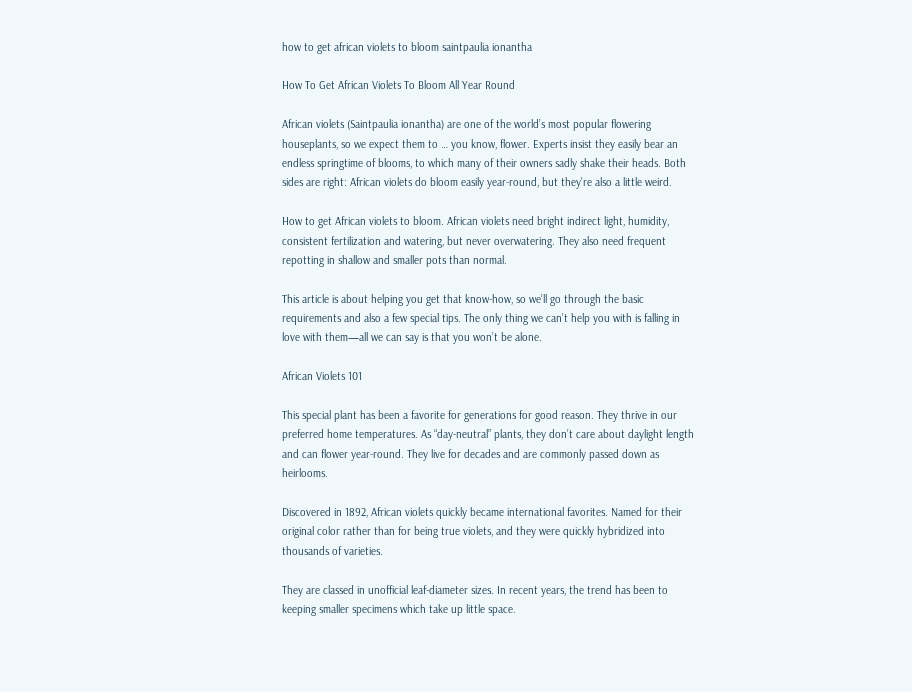how to get african violets to bloom saintpaulia ionantha

How To Get African Violets To Bloom All Year Round

African violets (Saintpaulia ionantha) are one of the world’s most popular flowering houseplants, so we expect them to … you know, flower. Experts insist they easily bear an endless springtime of blooms, to which many of their owners sadly shake their heads. Both sides are right: African violets do bloom easily year-round, but they’re also a little weird.

How to get African violets to bloom. African violets need bright indirect light, humidity, consistent fertilization and watering, but never overwatering. They also need frequent repotting in shallow and smaller pots than normal.

This article is about helping you get that know-how, so we’ll go through the basic requirements and also a few special tips. The only thing we can’t help you with is falling in love with them—all we can say is that you won’t be alone.

African Violets 101

This special plant has been a favorite for generations for good reason. They thrive in our preferred home temperatures. As “day-neutral” plants, they don’t care about daylight length and can flower year-round. They live for decades and are commonly passed down as heirlooms.

Discovered in 1892, African violets quickly became international favorites. Named for their original color rather than for being true violets, and they were quickly hybridized into thousands of varieties.

They are classed in unofficial leaf-diameter sizes. In recent years, the trend has been to keeping smaller specimens which take up little space.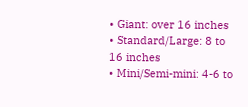• Giant: over 16 inches
• Standard/Large: 8 to 16 inches
• Mini/Semi-mini: 4-6 to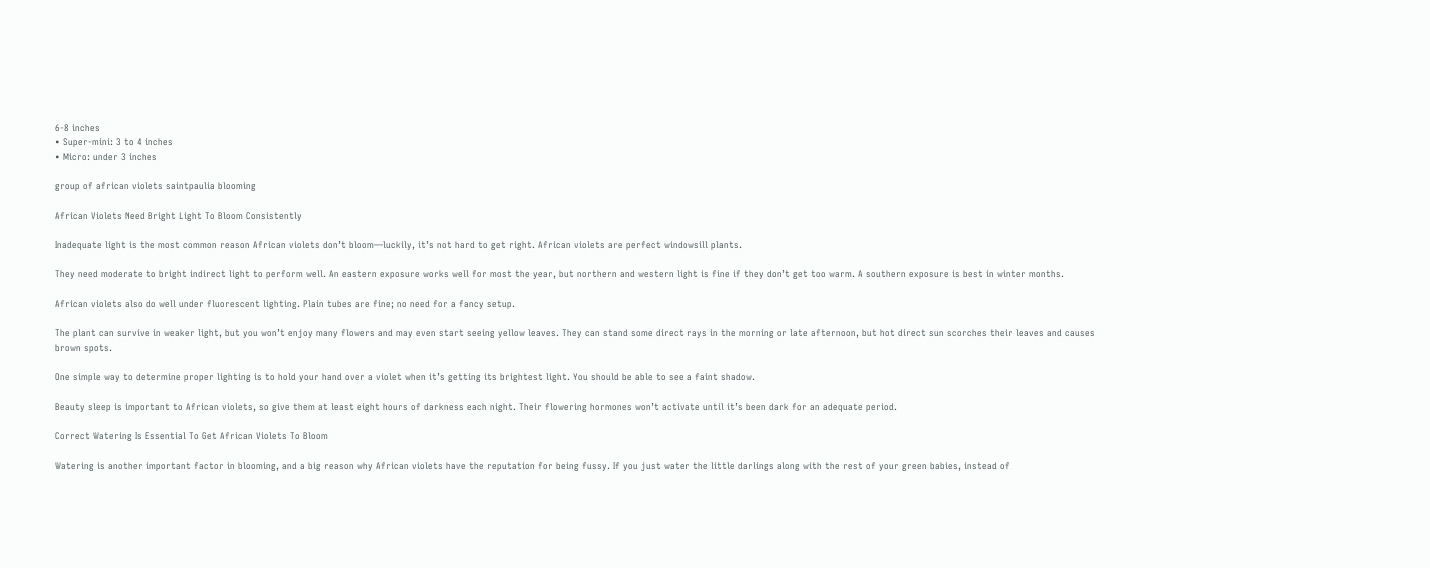6-8 inches
• Super-mini: 3 to 4 inches
• Micro: under 3 inches

group of african violets saintpaulia blooming

African Violets Need Bright Light To Bloom Consistently

Inadequate light is the most common reason African violets don’t bloom—luckily, it’s not hard to get right. African violets are perfect windowsill plants.

They need moderate to bright indirect light to perform well. An eastern exposure works well for most the year, but northern and western light is fine if they don’t get too warm. A southern exposure is best in winter months.

African violets also do well under fluorescent lighting. Plain tubes are fine; no need for a fancy setup.

The plant can survive in weaker light, but you won’t enjoy many flowers and may even start seeing yellow leaves. They can stand some direct rays in the morning or late afternoon, but hot direct sun scorches their leaves and causes brown spots.

One simple way to determine proper lighting is to hold your hand over a violet when it’s getting its brightest light. You should be able to see a faint shadow.

Beauty sleep is important to African violets, so give them at least eight hours of darkness each night. Their flowering hormones won’t activate until it’s been dark for an adequate period.

Correct Watering Is Essential To Get African Violets To Bloom

Watering is another important factor in blooming, and a big reason why African violets have the reputation for being fussy. If you just water the little darlings along with the rest of your green babies, instead of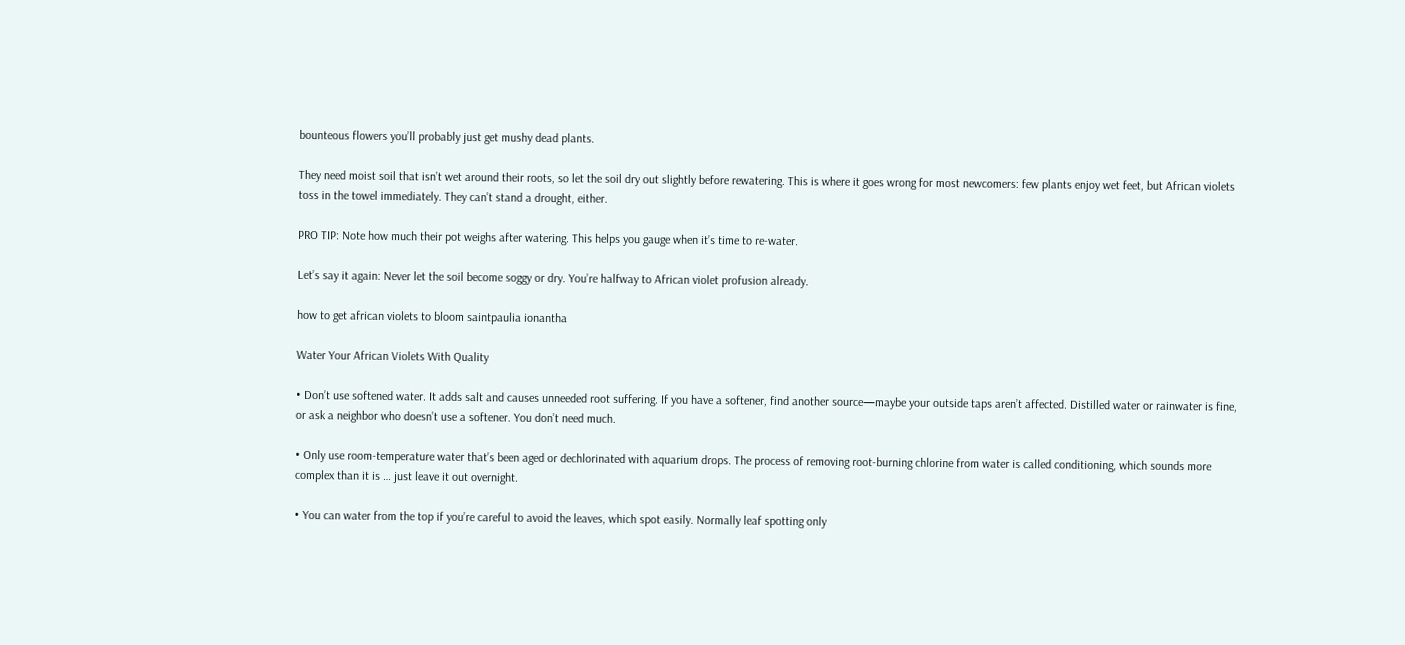bounteous flowers you’ll probably just get mushy dead plants.

They need moist soil that isn’t wet around their roots, so let the soil dry out slightly before rewatering. This is where it goes wrong for most newcomers: few plants enjoy wet feet, but African violets toss in the towel immediately. They can’t stand a drought, either.

PRO TIP: Note how much their pot weighs after watering. This helps you gauge when it’s time to re-water.

Let’s say it again: Never let the soil become soggy or dry. You’re halfway to African violet profusion already.

how to get african violets to bloom saintpaulia ionantha

Water Your African Violets With Quality

• Don’t use softened water. It adds salt and causes unneeded root suffering. If you have a softener, find another source—maybe your outside taps aren’t affected. Distilled water or rainwater is fine, or ask a neighbor who doesn’t use a softener. You don’t need much.

• Only use room-temperature water that’s been aged or dechlorinated with aquarium drops. The process of removing root-burning chlorine from water is called conditioning, which sounds more complex than it is … just leave it out overnight.

• You can water from the top if you’re careful to avoid the leaves, which spot easily. Normally leaf spotting only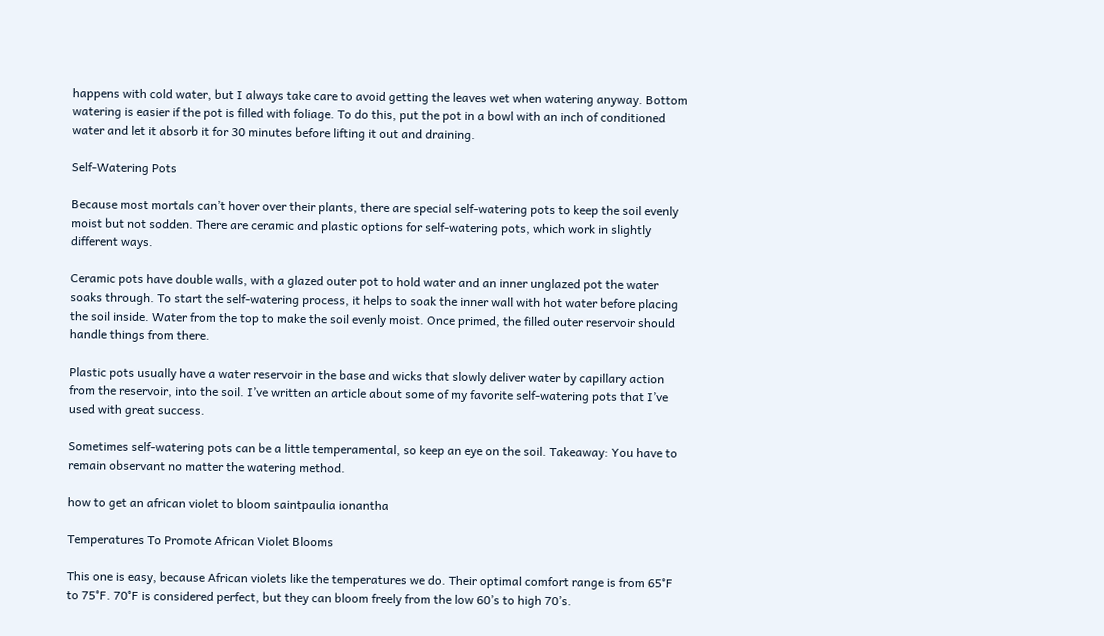happens with cold water, but I always take care to avoid getting the leaves wet when watering anyway. Bottom watering is easier if the pot is filled with foliage. To do this, put the pot in a bowl with an inch of conditioned water and let it absorb it for 30 minutes before lifting it out and draining.

Self-Watering Pots

Because most mortals can’t hover over their plants, there are special self-watering pots to keep the soil evenly moist but not sodden. There are ceramic and plastic options for self-watering pots, which work in slightly different ways.

Ceramic pots have double walls, with a glazed outer pot to hold water and an inner unglazed pot the water soaks through. To start the self-watering process, it helps to soak the inner wall with hot water before placing the soil inside. Water from the top to make the soil evenly moist. Once primed, the filled outer reservoir should handle things from there.

Plastic pots usually have a water reservoir in the base and wicks that slowly deliver water by capillary action from the reservoir, into the soil. I’ve written an article about some of my favorite self-watering pots that I’ve used with great success.

Sometimes self-watering pots can be a little temperamental, so keep an eye on the soil. Takeaway: You have to remain observant no matter the watering method.

how to get an african violet to bloom saintpaulia ionantha

Temperatures To Promote African Violet Blooms

This one is easy, because African violets like the temperatures we do. Their optimal comfort range is from 65°F to 75°F. 70°F is considered perfect, but they can bloom freely from the low 60’s to high 70’s.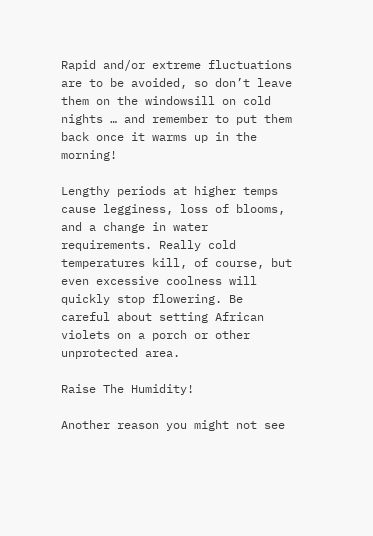Rapid and/or extreme fluctuations are to be avoided, so don’t leave them on the windowsill on cold nights … and remember to put them back once it warms up in the morning!

Lengthy periods at higher temps cause legginess, loss of blooms, and a change in water requirements. Really cold temperatures kill, of course, but even excessive coolness will quickly stop flowering. Be careful about setting African violets on a porch or other unprotected area.

Raise The Humidity!

Another reason you might not see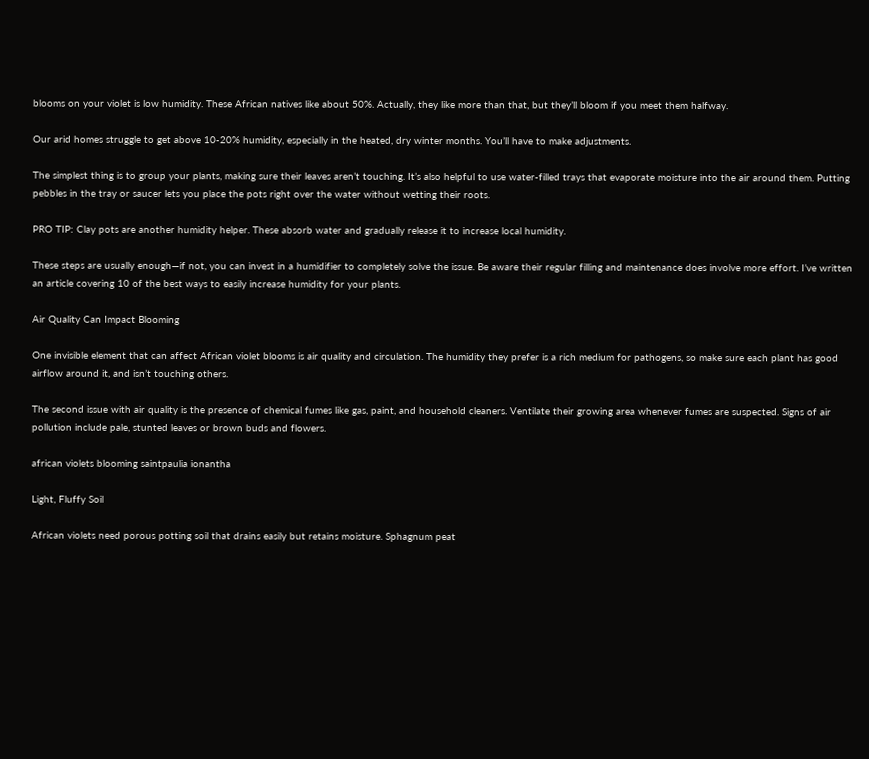blooms on your violet is low humidity. These African natives like about 50%. Actually, they like more than that, but they’ll bloom if you meet them halfway.

Our arid homes struggle to get above 10-20% humidity, especially in the heated, dry winter months. You’ll have to make adjustments.

The simplest thing is to group your plants, making sure their leaves aren’t touching. It’s also helpful to use water-filled trays that evaporate moisture into the air around them. Putting pebbles in the tray or saucer lets you place the pots right over the water without wetting their roots.

PRO TIP: Clay pots are another humidity helper. These absorb water and gradually release it to increase local humidity.

These steps are usually enough—if not, you can invest in a humidifier to completely solve the issue. Be aware their regular filling and maintenance does involve more effort. I’ve written an article covering 10 of the best ways to easily increase humidity for your plants.

Air Quality Can Impact Blooming

One invisible element that can affect African violet blooms is air quality and circulation. The humidity they prefer is a rich medium for pathogens, so make sure each plant has good airflow around it, and isn’t touching others.

The second issue with air quality is the presence of chemical fumes like gas, paint, and household cleaners. Ventilate their growing area whenever fumes are suspected. Signs of air pollution include pale, stunted leaves or brown buds and flowers.

african violets blooming saintpaulia ionantha

Light, Fluffy Soil

African violets need porous potting soil that drains easily but retains moisture. Sphagnum peat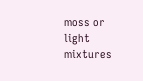moss or light mixtures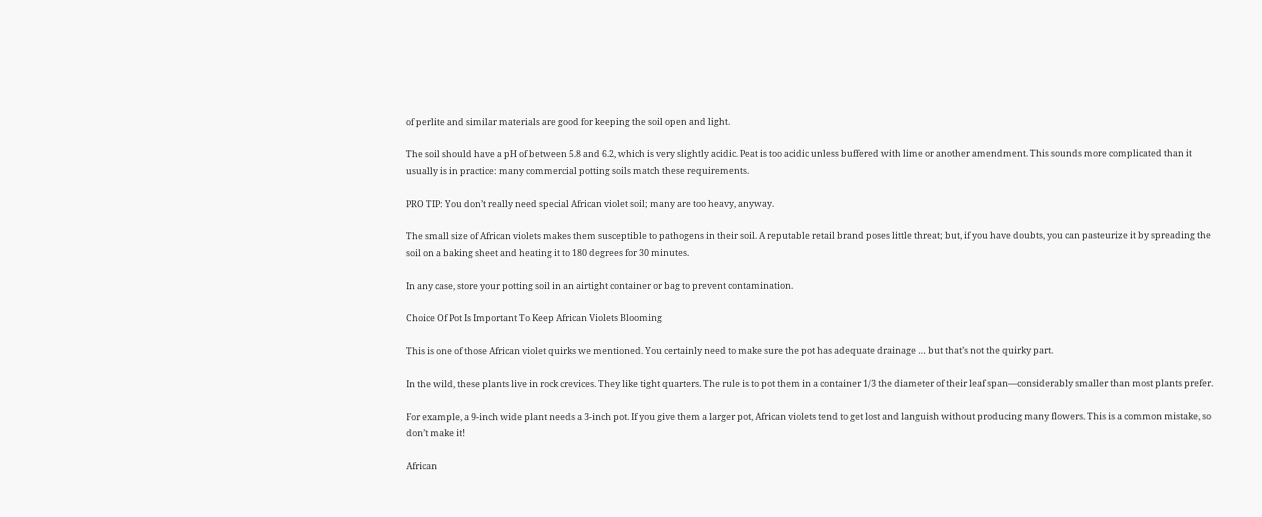of perlite and similar materials are good for keeping the soil open and light.

The soil should have a pH of between 5.8 and 6.2, which is very slightly acidic. Peat is too acidic unless buffered with lime or another amendment. This sounds more complicated than it usually is in practice: many commercial potting soils match these requirements.

PRO TIP: You don’t really need special African violet soil; many are too heavy, anyway.

The small size of African violets makes them susceptible to pathogens in their soil. A reputable retail brand poses little threat; but, if you have doubts, you can pasteurize it by spreading the soil on a baking sheet and heating it to 180 degrees for 30 minutes.

In any case, store your potting soil in an airtight container or bag to prevent contamination.

Choice Of Pot Is Important To Keep African Violets Blooming

This is one of those African violet quirks we mentioned. You certainly need to make sure the pot has adequate drainage … but that’s not the quirky part.

In the wild, these plants live in rock crevices. They like tight quarters. The rule is to pot them in a container 1/3 the diameter of their leaf span—considerably smaller than most plants prefer.

For example, a 9-inch wide plant needs a 3-inch pot. If you give them a larger pot, African violets tend to get lost and languish without producing many flowers. This is a common mistake, so don’t make it!

African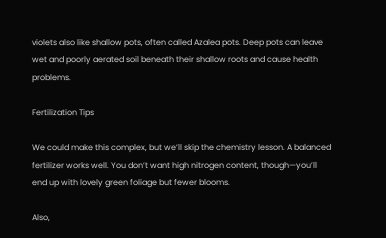violets also like shallow pots, often called Azalea pots. Deep pots can leave wet and poorly aerated soil beneath their shallow roots and cause health problems.

Fertilization Tips

We could make this complex, but we’ll skip the chemistry lesson. A balanced fertilizer works well. You don’t want high nitrogen content, though—you’ll end up with lovely green foliage but fewer blooms.

Also,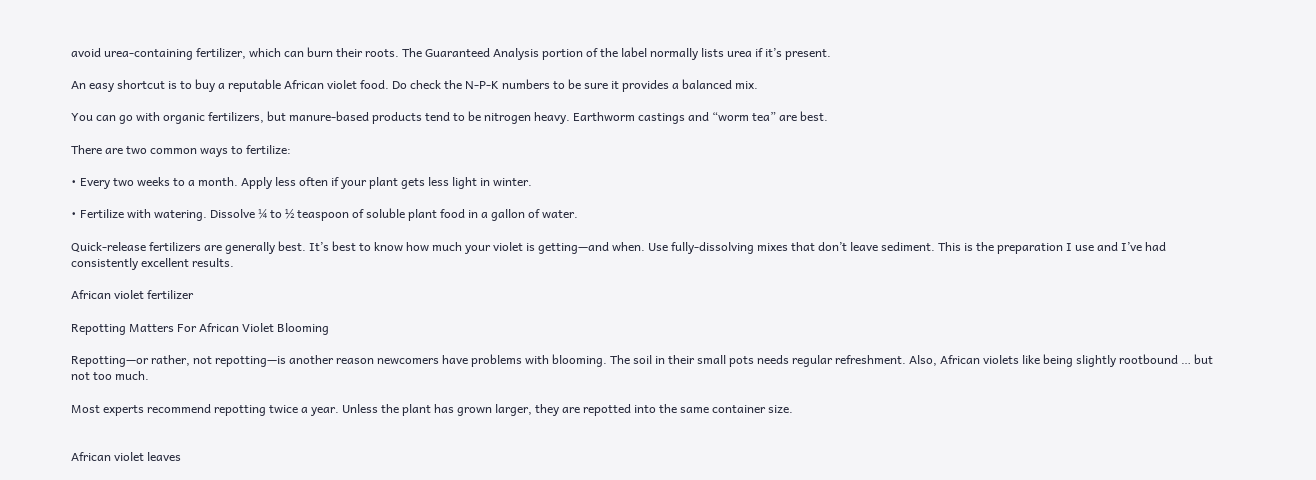avoid urea-containing fertilizer, which can burn their roots. The Guaranteed Analysis portion of the label normally lists urea if it’s present.

An easy shortcut is to buy a reputable African violet food. Do check the N-P-K numbers to be sure it provides a balanced mix.

You can go with organic fertilizers, but manure-based products tend to be nitrogen heavy. Earthworm castings and “worm tea” are best.

There are two common ways to fertilize:

• Every two weeks to a month. Apply less often if your plant gets less light in winter.

• Fertilize with watering. Dissolve ¼ to ½ teaspoon of soluble plant food in a gallon of water.

Quick-release fertilizers are generally best. It’s best to know how much your violet is getting—and when. Use fully-dissolving mixes that don’t leave sediment. This is the preparation I use and I’ve had consistently excellent results.

African violet fertilizer

Repotting Matters For African Violet Blooming

Repotting—or rather, not repotting—is another reason newcomers have problems with blooming. The soil in their small pots needs regular refreshment. Also, African violets like being slightly rootbound … but not too much.

Most experts recommend repotting twice a year. Unless the plant has grown larger, they are repotted into the same container size.


African violet leaves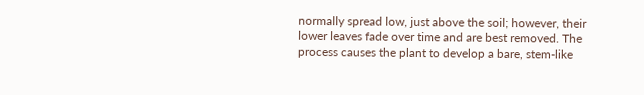normally spread low, just above the soil; however, their lower leaves fade over time and are best removed. The process causes the plant to develop a bare, stem-like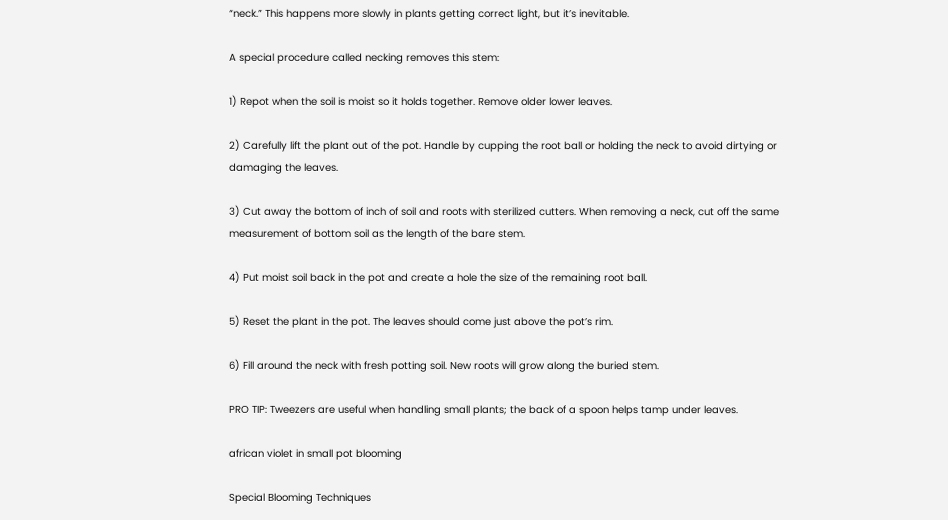“neck.” This happens more slowly in plants getting correct light, but it’s inevitable.

A special procedure called necking removes this stem:

1) Repot when the soil is moist so it holds together. Remove older lower leaves.

2) Carefully lift the plant out of the pot. Handle by cupping the root ball or holding the neck to avoid dirtying or damaging the leaves.

3) Cut away the bottom of inch of soil and roots with sterilized cutters. When removing a neck, cut off the same measurement of bottom soil as the length of the bare stem.

4) Put moist soil back in the pot and create a hole the size of the remaining root ball.

5) Reset the plant in the pot. The leaves should come just above the pot’s rim.

6) Fill around the neck with fresh potting soil. New roots will grow along the buried stem.

PRO TIP: Tweezers are useful when handling small plants; the back of a spoon helps tamp under leaves.

african violet in small pot blooming

Special Blooming Techniques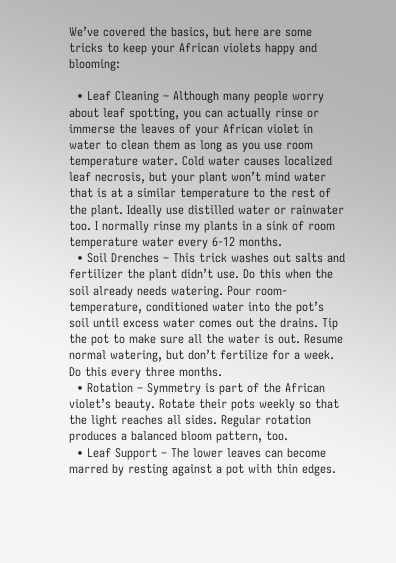We’ve covered the basics, but here are some tricks to keep your African violets happy and blooming:

  • Leaf Cleaning – Although many people worry about leaf spotting, you can actually rinse or immerse the leaves of your African violet in water to clean them as long as you use room temperature water. Cold water causes localized leaf necrosis, but your plant won’t mind water that is at a similar temperature to the rest of the plant. Ideally use distilled water or rainwater too. I normally rinse my plants in a sink of room temperature water every 6-12 months.
  • Soil Drenches – This trick washes out salts and fertilizer the plant didn’t use. Do this when the soil already needs watering. Pour room-temperature, conditioned water into the pot’s soil until excess water comes out the drains. Tip the pot to make sure all the water is out. Resume normal watering, but don’t fertilize for a week. Do this every three months.
  • Rotation – Symmetry is part of the African violet’s beauty. Rotate their pots weekly so that the light reaches all sides. Regular rotation produces a balanced bloom pattern, too.
  • Leaf Support – The lower leaves can become marred by resting against a pot with thin edges.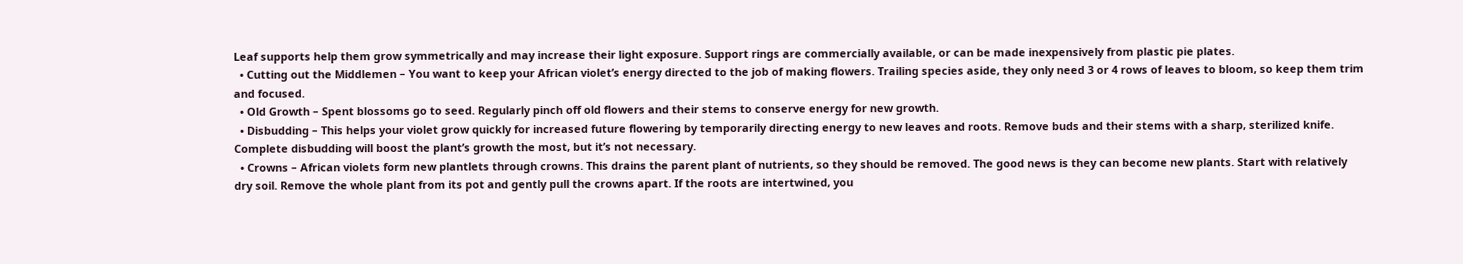Leaf supports help them grow symmetrically and may increase their light exposure. Support rings are commercially available, or can be made inexpensively from plastic pie plates.
  • Cutting out the Middlemen – You want to keep your African violet’s energy directed to the job of making flowers. Trailing species aside, they only need 3 or 4 rows of leaves to bloom, so keep them trim and focused.
  • Old Growth – Spent blossoms go to seed. Regularly pinch off old flowers and their stems to conserve energy for new growth.
  • Disbudding – This helps your violet grow quickly for increased future flowering by temporarily directing energy to new leaves and roots. Remove buds and their stems with a sharp, sterilized knife. Complete disbudding will boost the plant’s growth the most, but it’s not necessary.
  • Crowns – African violets form new plantlets through crowns. This drains the parent plant of nutrients, so they should be removed. The good news is they can become new plants. Start with relatively dry soil. Remove the whole plant from its pot and gently pull the crowns apart. If the roots are intertwined, you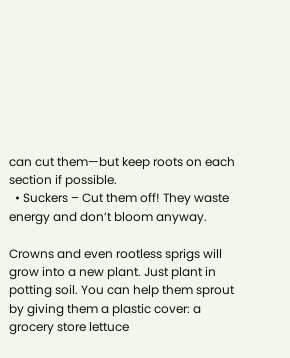can cut them—but keep roots on each section if possible.
  • Suckers – Cut them off! They waste energy and don’t bloom anyway.

Crowns and even rootless sprigs will grow into a new plant. Just plant in potting soil. You can help them sprout by giving them a plastic cover: a grocery store lettuce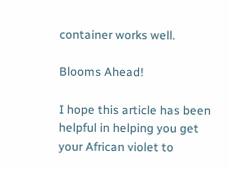container works well.

Blooms Ahead!

I hope this article has been helpful in helping you get your African violet to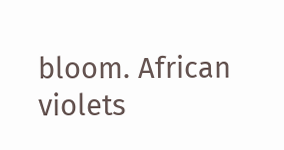bloom. African violets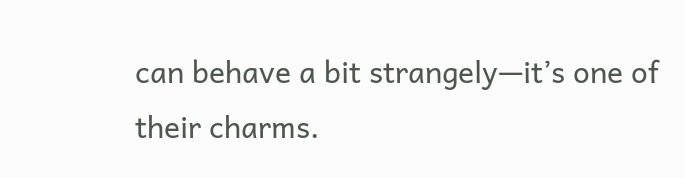can behave a bit strangely—it’s one of their charms.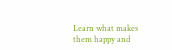Learn what makes them happy and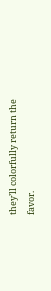they’ll colorfully return the favor.